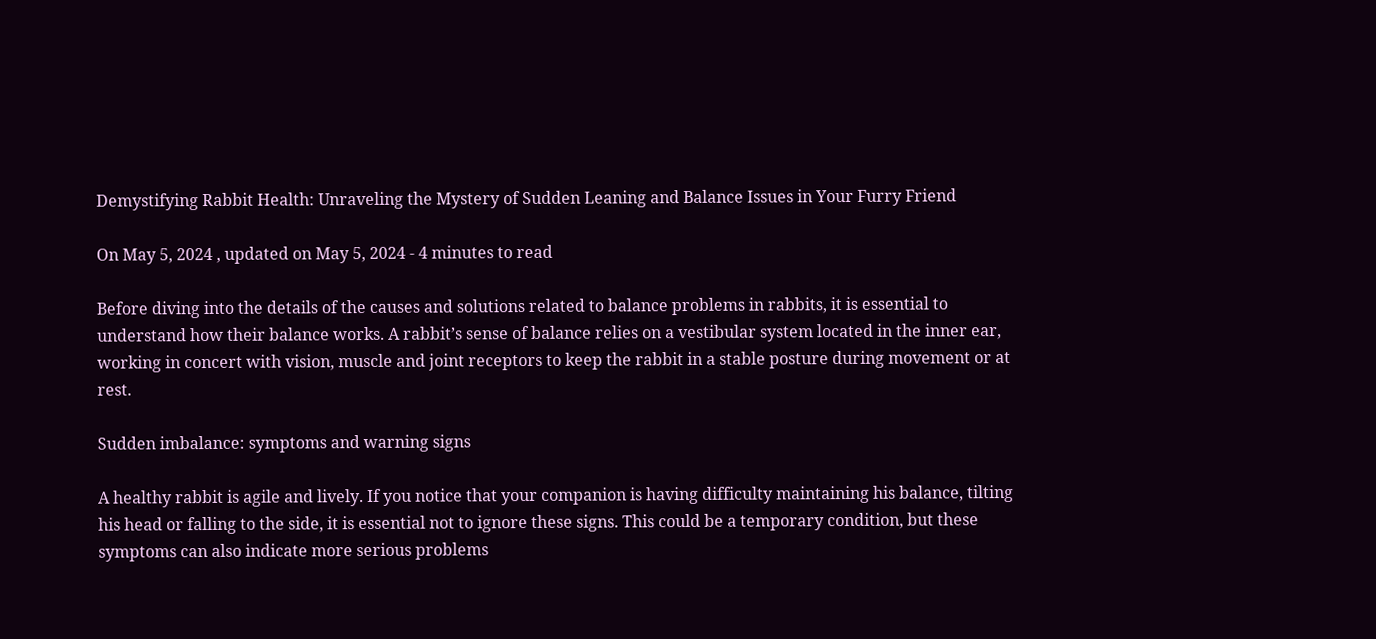Demystifying Rabbit Health: Unraveling the Mystery of Sudden Leaning and Balance Issues in Your Furry Friend

On May 5, 2024 , updated on May 5, 2024 - 4 minutes to read

Before diving into the details of the causes and solutions related to balance problems in rabbits, it is essential to understand how their balance works. A rabbit’s sense of balance relies on a vestibular system located in the inner ear, working in concert with vision, muscle and joint receptors to keep the rabbit in a stable posture during movement or at rest.

Sudden imbalance: symptoms and warning signs

A healthy rabbit is agile and lively. If you notice that your companion is having difficulty maintaining his balance, tilting his head or falling to the side, it is essential not to ignore these signs. This could be a temporary condition, but these symptoms can also indicate more serious problems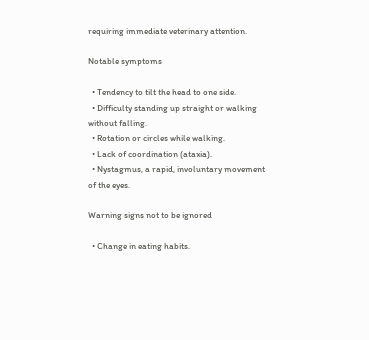requiring immediate veterinary attention.

Notable symptoms

  • Tendency to tilt the head to one side.
  • Difficulty standing up straight or walking without falling.
  • Rotation or circles while walking.
  • Lack of coordination (ataxia).
  • Nystagmus, a rapid, involuntary movement of the eyes.

Warning signs not to be ignored

  • Change in eating habits.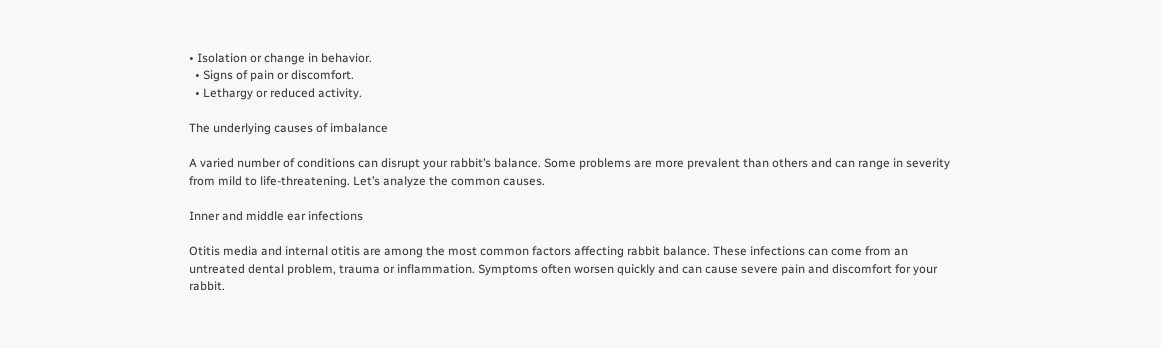• Isolation or change in behavior.
  • Signs of pain or discomfort.
  • Lethargy or reduced activity.

The underlying causes of imbalance

A varied number of conditions can disrupt your rabbit’s balance. Some problems are more prevalent than others and can range in severity from mild to life-threatening. Let’s analyze the common causes.

Inner and middle ear infections

Otitis media and internal otitis are among the most common factors affecting rabbit balance. These infections can come from an untreated dental problem, trauma or inflammation. Symptoms often worsen quickly and can cause severe pain and discomfort for your rabbit.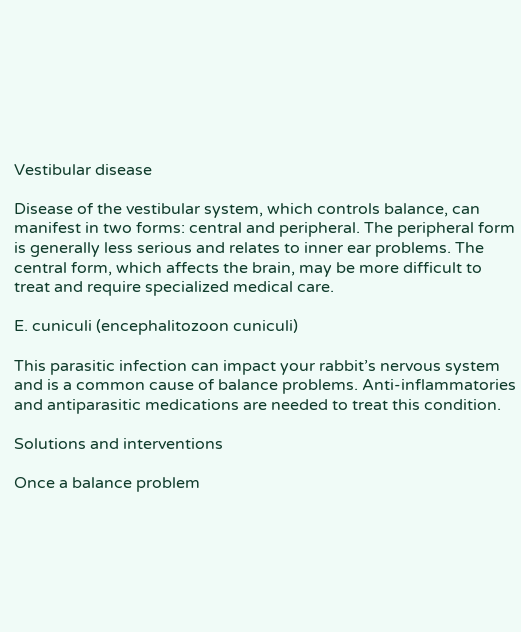Vestibular disease

Disease of the vestibular system, which controls balance, can manifest in two forms: central and peripheral. The peripheral form is generally less serious and relates to inner ear problems. The central form, which affects the brain, may be more difficult to treat and require specialized medical care.

E. cuniculi (encephalitozoon cuniculi)

This parasitic infection can impact your rabbit’s nervous system and is a common cause of balance problems. Anti-inflammatories and antiparasitic medications are needed to treat this condition.

Solutions and interventions

Once a balance problem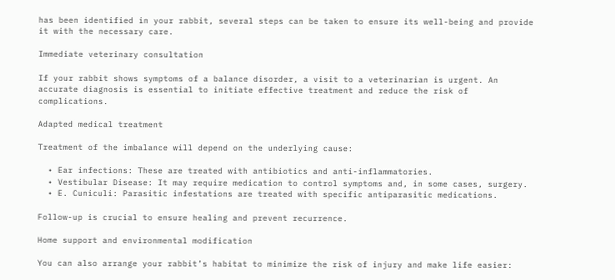has been identified in your rabbit, several steps can be taken to ensure its well-being and provide it with the necessary care.

Immediate veterinary consultation

If your rabbit shows symptoms of a balance disorder, a visit to a veterinarian is urgent. An accurate diagnosis is essential to initiate effective treatment and reduce the risk of complications.

Adapted medical treatment

Treatment of the imbalance will depend on the underlying cause:

  • Ear infections: These are treated with antibiotics and anti-inflammatories.
  • Vestibular Disease: It may require medication to control symptoms and, in some cases, surgery.
  • E. Cuniculi: Parasitic infestations are treated with specific antiparasitic medications.

Follow-up is crucial to ensure healing and prevent recurrence.

Home support and environmental modification

You can also arrange your rabbit’s habitat to minimize the risk of injury and make life easier: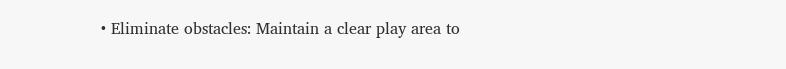• Eliminate obstacles: Maintain a clear play area to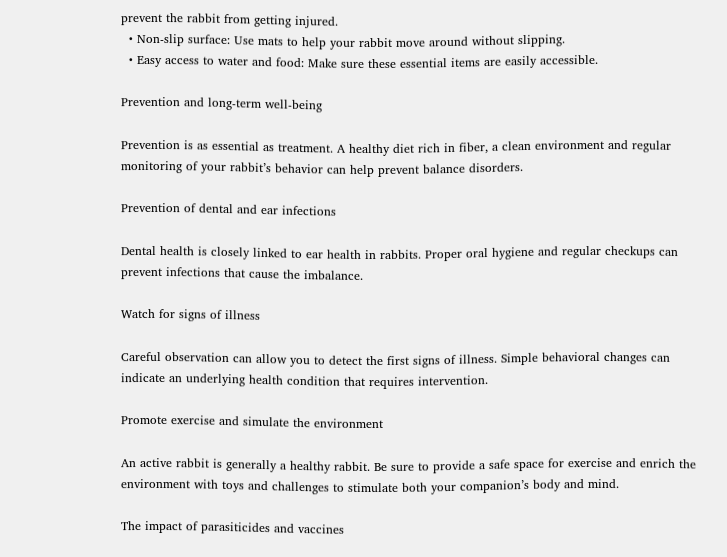prevent the rabbit from getting injured.
  • Non-slip surface: Use mats to help your rabbit move around without slipping.
  • Easy access to water and food: Make sure these essential items are easily accessible.

Prevention and long-term well-being

Prevention is as essential as treatment. A healthy diet rich in fiber, a clean environment and regular monitoring of your rabbit’s behavior can help prevent balance disorders.

Prevention of dental and ear infections

Dental health is closely linked to ear health in rabbits. Proper oral hygiene and regular checkups can prevent infections that cause the imbalance.

Watch for signs of illness

Careful observation can allow you to detect the first signs of illness. Simple behavioral changes can indicate an underlying health condition that requires intervention.

Promote exercise and simulate the environment

An active rabbit is generally a healthy rabbit. Be sure to provide a safe space for exercise and enrich the environment with toys and challenges to stimulate both your companion’s body and mind.

The impact of parasiticides and vaccines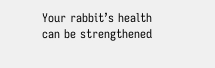Your rabbit’s health can be strengthened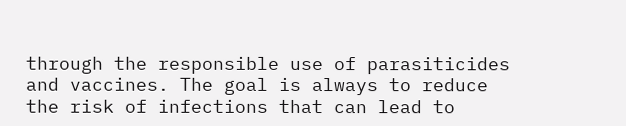through the responsible use of parasiticides and vaccines. The goal is always to reduce the risk of infections that can lead to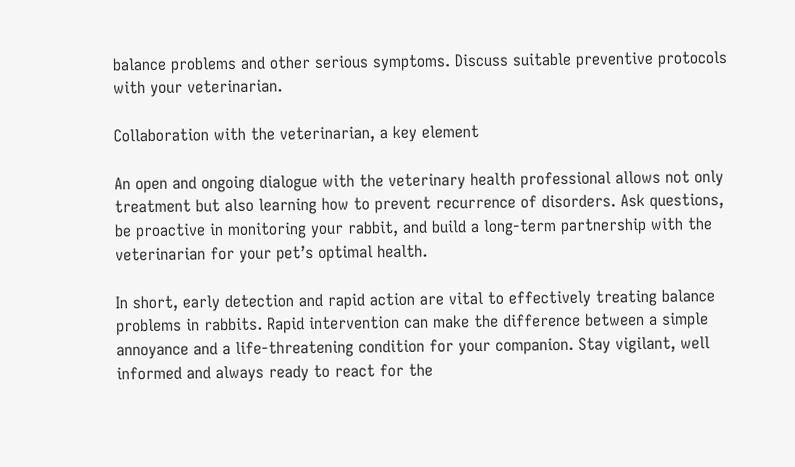balance problems and other serious symptoms. Discuss suitable preventive protocols with your veterinarian.

Collaboration with the veterinarian, a key element

An open and ongoing dialogue with the veterinary health professional allows not only treatment but also learning how to prevent recurrence of disorders. Ask questions, be proactive in monitoring your rabbit, and build a long-term partnership with the veterinarian for your pet’s optimal health.

In short, early detection and rapid action are vital to effectively treating balance problems in rabbits. Rapid intervention can make the difference between a simple annoyance and a life-threatening condition for your companion. Stay vigilant, well informed and always ready to react for the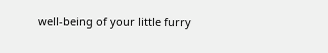well-being of your little furry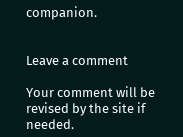companion.


Leave a comment

Your comment will be revised by the site if needed.